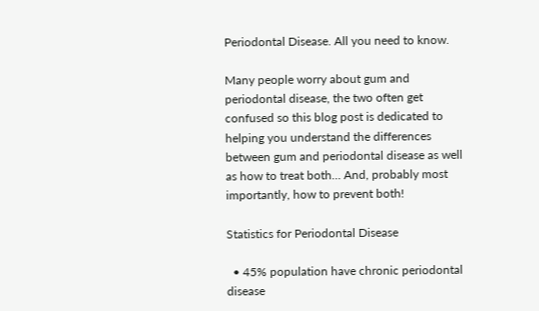Periodontal Disease. All you need to know.

Many people worry about gum and periodontal disease, the two often get confused so this blog post is dedicated to helping you understand the differences between gum and periodontal disease as well as how to treat both… And, probably most importantly, how to prevent both!

Statistics for Periodontal Disease

  • 45% population have chronic periodontal disease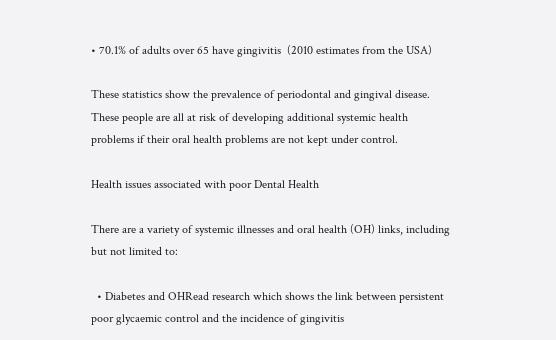• 70.1% of adults over 65 have gingivitis  (2010 estimates from the USA)

These statistics show the prevalence of periodontal and gingival disease. These people are all at risk of developing additional systemic health problems if their oral health problems are not kept under control.

Health issues associated with poor Dental Health

There are a variety of systemic illnesses and oral health (OH) links, including but not limited to:

  • Diabetes and OHRead research which shows the link between persistent poor glycaemic control and the incidence of gingivitis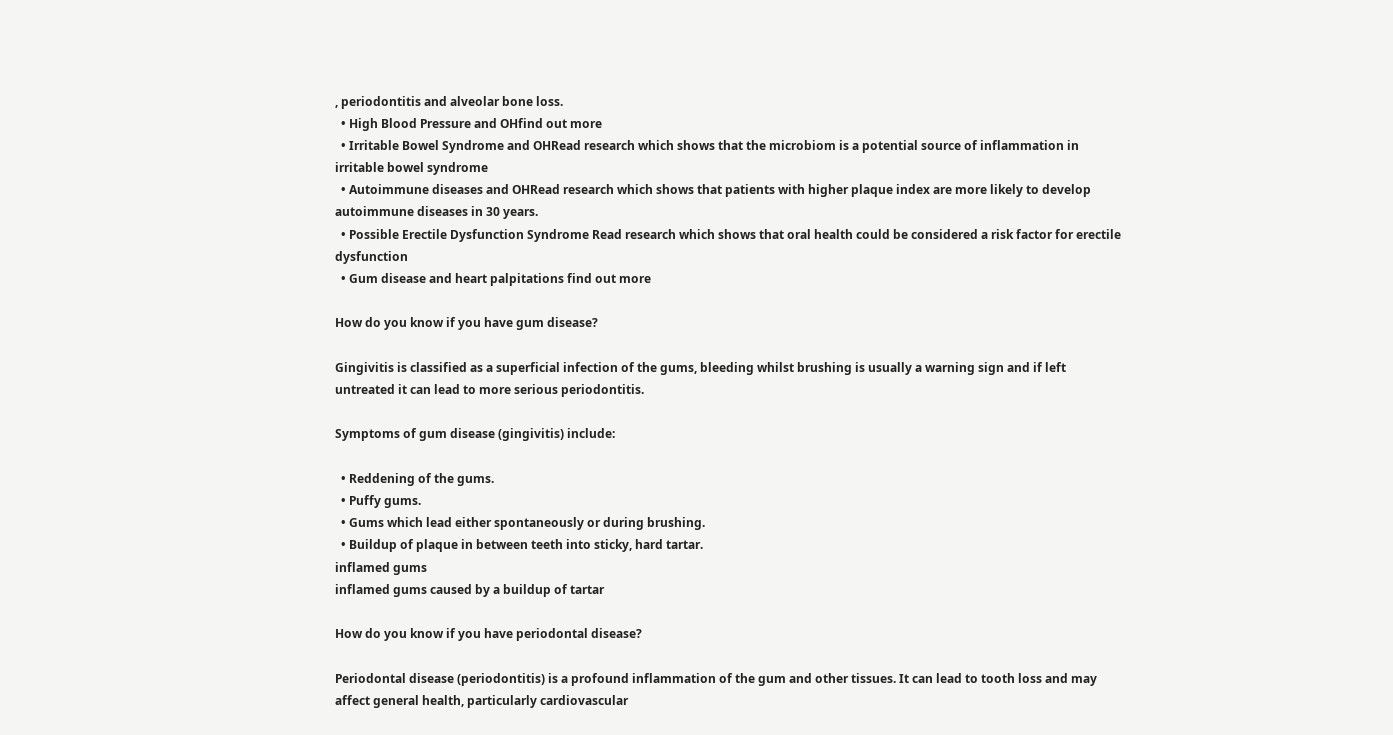, periodontitis and alveolar bone loss.
  • High Blood Pressure and OHfind out more
  • Irritable Bowel Syndrome and OHRead research which shows that the microbiom is a potential source of inflammation in irritable bowel syndrome
  • Autoimmune diseases and OHRead research which shows that patients with higher plaque index are more likely to develop autoimmune diseases in 30 years.
  • Possible Erectile Dysfunction Syndrome Read research which shows that oral health could be considered a risk factor for erectile dysfunction
  • Gum disease and heart palpitations find out more

How do you know if you have gum disease?

Gingivitis is classified as a superficial infection of the gums, bleeding whilst brushing is usually a warning sign and if left untreated it can lead to more serious periodontitis.

Symptoms of gum disease (gingivitis) include:

  • Reddening of the gums.
  • Puffy gums.
  • Gums which lead either spontaneously or during brushing.
  • Buildup of plaque in between teeth into sticky, hard tartar.
inflamed gums
inflamed gums caused by a buildup of tartar

How do you know if you have periodontal disease?

Periodontal disease (periodontitis) is a profound inflammation of the gum and other tissues. It can lead to tooth loss and may affect general health, particularly cardiovascular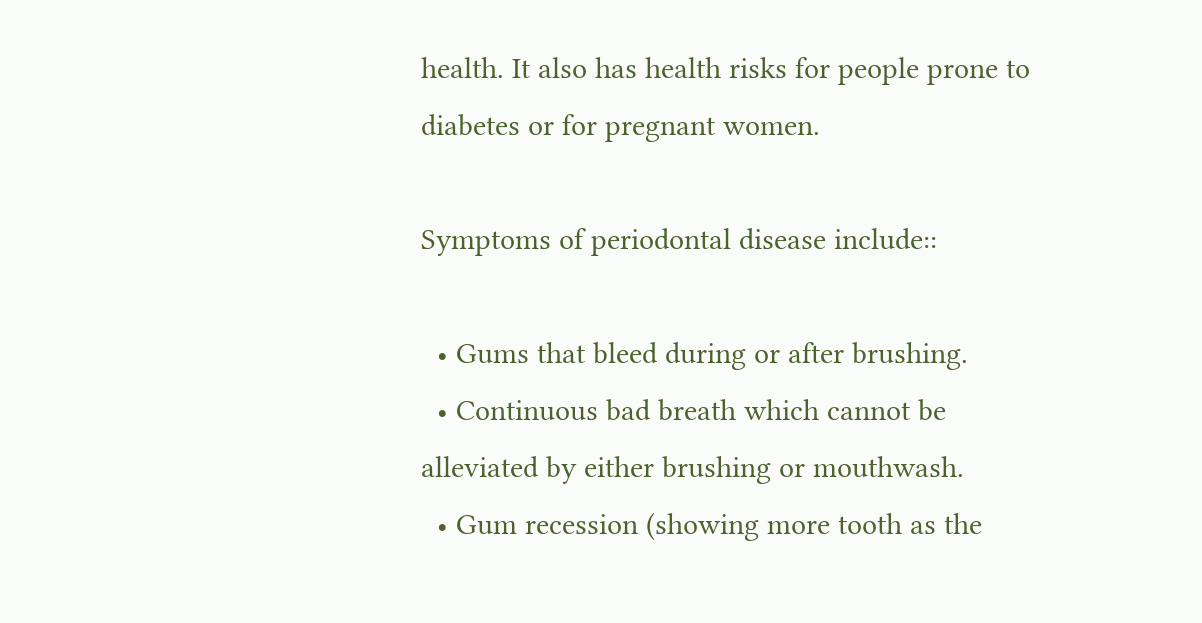health. It also has health risks for people prone to diabetes or for pregnant women.

Symptoms of periodontal disease include::

  • Gums that bleed during or after brushing.
  • Continuous bad breath which cannot be alleviated by either brushing or mouthwash.
  • Gum recession (showing more tooth as the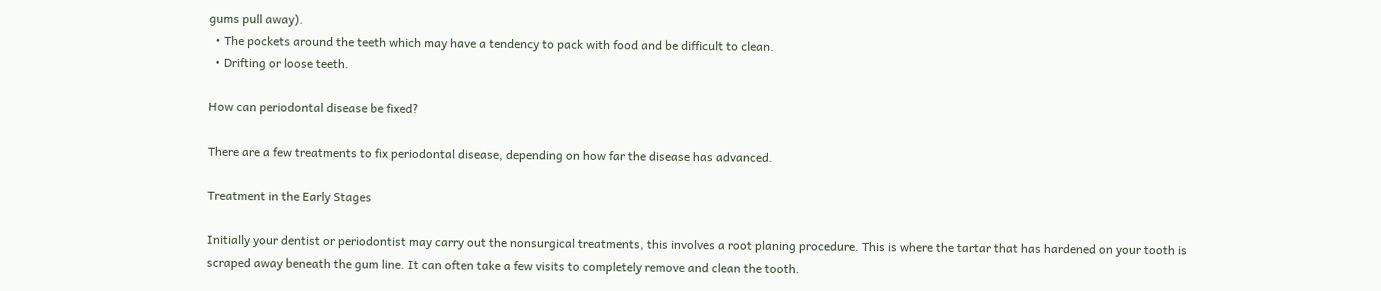gums pull away).
  • The pockets around the teeth which may have a tendency to pack with food and be difficult to clean.
  • Drifting or loose teeth.

How can periodontal disease be fixed?

There are a few treatments to fix periodontal disease, depending on how far the disease has advanced.

Treatment in the Early Stages

Initially your dentist or periodontist may carry out the nonsurgical treatments, this involves a root planing procedure. This is where the tartar that has hardened on your tooth is scraped away beneath the gum line. It can often take a few visits to completely remove and clean the tooth.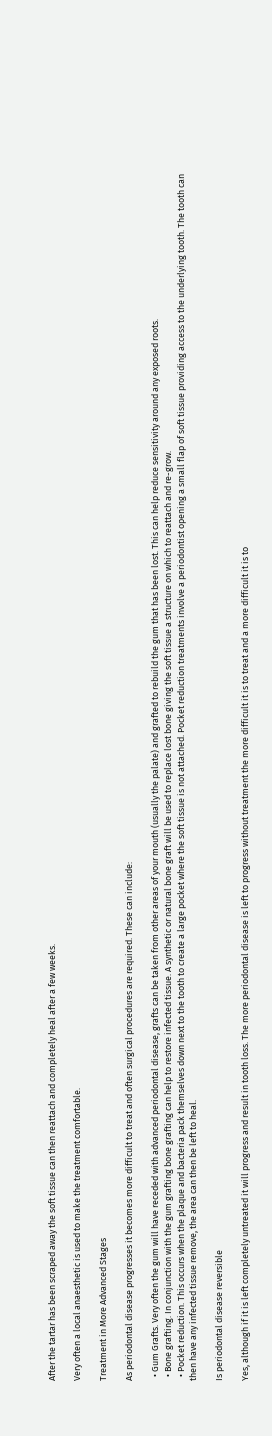After the tartar has been scraped away the soft tissue can then reattach and completely heal after a few weeks.

Very often a local anaesthetic is used to make the treatment comfortable.

Treatment in More Advanced Stages

As periodontal disease progresses it becomes more difficult to treat and often surgical procedures are required. These can include:

  • Gum Grafts. Very often the gum will have receded with advanced periodontal disease, grafts can be taken from other areas of your mouth (usually the palate) and grafted to rebuild the gum that has been lost. This can help reduce sensitivity around any exposed roots.
  • Bone grafting. In conjunction with the gum grafting bone grafting can help to restore infected tissue. A synthetic or natural bone graft will be used to replace lost bone giving the soft tissue a structure on which to reattach and re-grow.
  • Pocket reduction. This occurs when the plaque and bacteria pack themselves down next to the tooth to create a large pocket where the soft tissue is not attached. Pocket reduction treatments involve a periodontist opening a small flap of soft tissue providing access to the underlying tooth. The tooth can then have any infected tissue remove, the area can then be left to heal.

Is periodontal disease reversible

Yes, although if it is left completely untreated it will progress and result in tooth loss. The more periodontal disease is left to progress without treatment the more difficult it is to treat and a more difficult it is to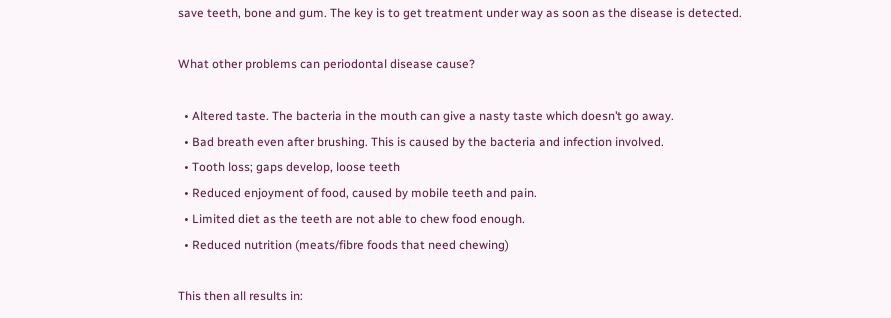save teeth, bone and gum. The key is to get treatment under way as soon as the disease is detected.

What other problems can periodontal disease cause?

  • Altered taste. The bacteria in the mouth can give a nasty taste which doesn’t go away.
  • Bad breath even after brushing. This is caused by the bacteria and infection involved.
  • Tooth loss; gaps develop, loose teeth
  • Reduced enjoyment of food, caused by mobile teeth and pain.
  • Limited diet as the teeth are not able to chew food enough.
  • Reduced nutrition (meats/fibre foods that need chewing)

This then all results in: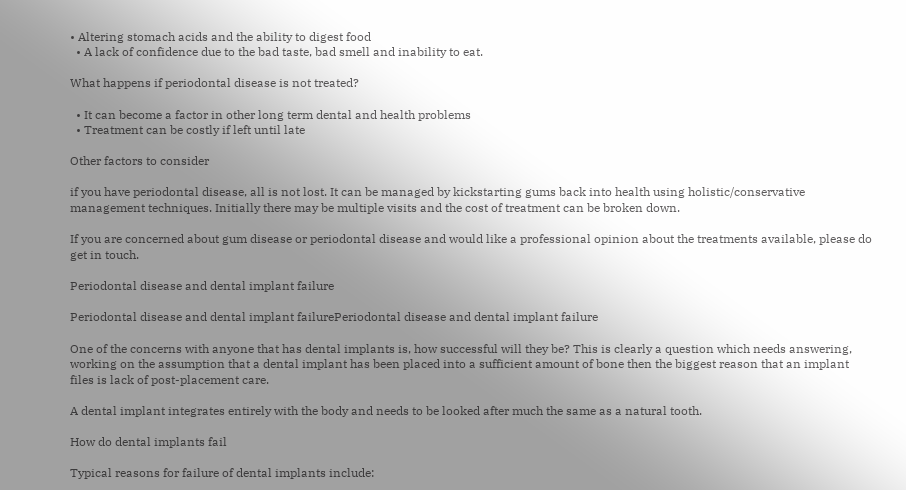• Altering stomach acids and the ability to digest food
  • A lack of confidence due to the bad taste, bad smell and inability to eat.

What happens if periodontal disease is not treated?

  • It can become a factor in other long term dental and health problems
  • Treatment can be costly if left until late

Other factors to consider

if you have periodontal disease, all is not lost. It can be managed by kickstarting gums back into health using holistic/conservative management techniques. Initially there may be multiple visits and the cost of treatment can be broken down.

If you are concerned about gum disease or periodontal disease and would like a professional opinion about the treatments available, please do get in touch.

Periodontal disease and dental implant failure

Periodontal disease and dental implant failurePeriodontal disease and dental implant failure

One of the concerns with anyone that has dental implants is, how successful will they be? This is clearly a question which needs answering, working on the assumption that a dental implant has been placed into a sufficient amount of bone then the biggest reason that an implant files is lack of post-placement care.

A dental implant integrates entirely with the body and needs to be looked after much the same as a natural tooth.

How do dental implants fail

Typical reasons for failure of dental implants include: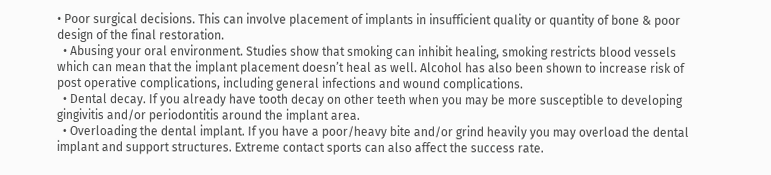• Poor surgical decisions. This can involve placement of implants in insufficient quality or quantity of bone & poor design of the final restoration.
  • Abusing your oral environment. Studies show that smoking can inhibit healing, smoking restricts blood vessels which can mean that the implant placement doesn’t heal as well. Alcohol has also been shown to increase risk of post operative complications, including general infections and wound complications.
  • Dental decay. If you already have tooth decay on other teeth when you may be more susceptible to developing gingivitis and/or periodontitis around the implant area.
  • Overloading the dental implant. If you have a poor/heavy bite and/or grind heavily you may overload the dental implant and support structures. Extreme contact sports can also affect the success rate.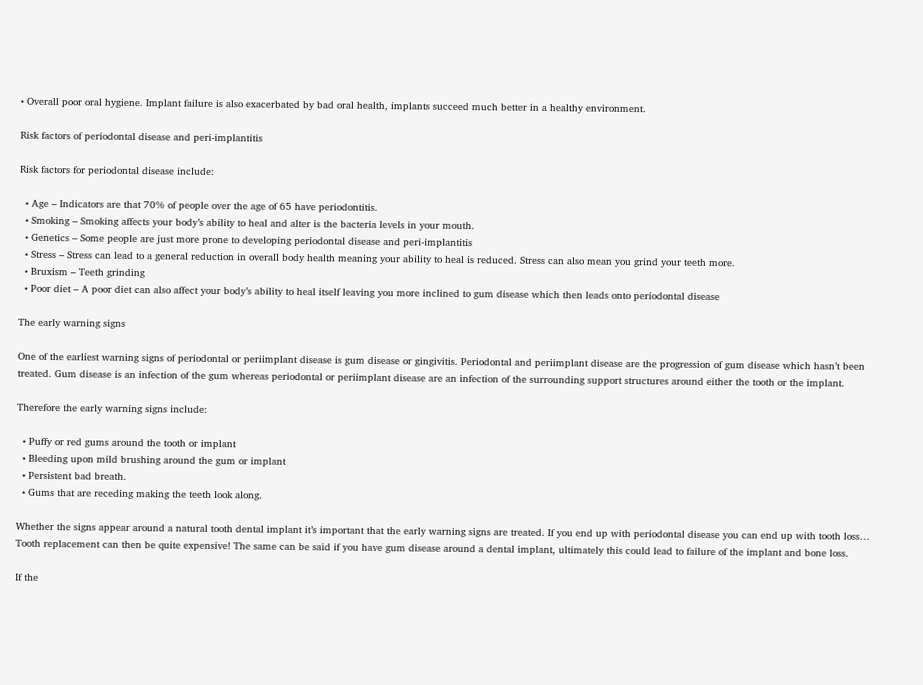• Overall poor oral hygiene. Implant failure is also exacerbated by bad oral health, implants succeed much better in a healthy environment.

Risk factors of periodontal disease and peri-implantitis

Risk factors for periodontal disease include:

  • Age – Indicators are that 70% of people over the age of 65 have periodontitis.
  • Smoking – Smoking affects your body’s ability to heal and alter is the bacteria levels in your mouth.
  • Genetics – Some people are just more prone to developing periodontal disease and peri-implantitis
  • Stress – Stress can lead to a general reduction in overall body health meaning your ability to heal is reduced. Stress can also mean you grind your teeth more.
  • Bruxism – Teeth grinding
  • Poor diet – A poor diet can also affect your body’s ability to heal itself leaving you more inclined to gum disease which then leads onto periodontal disease

The early warning signs

One of the earliest warning signs of periodontal or periimplant disease is gum disease or gingivitis. Periodontal and periimplant disease are the progression of gum disease which hasn’t been treated. Gum disease is an infection of the gum whereas periodontal or periimplant disease are an infection of the surrounding support structures around either the tooth or the implant.

Therefore the early warning signs include:

  • Puffy or red gums around the tooth or implant
  • Bleeding upon mild brushing around the gum or implant
  • Persistent bad breath.
  • Gums that are receding making the teeth look along.

Whether the signs appear around a natural tooth dental implant it’s important that the early warning signs are treated. If you end up with periodontal disease you can end up with tooth loss… Tooth replacement can then be quite expensive! The same can be said if you have gum disease around a dental implant, ultimately this could lead to failure of the implant and bone loss.

If the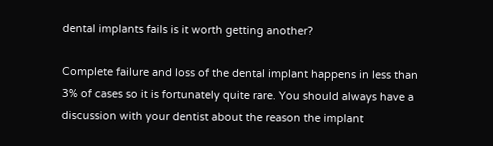dental implants fails is it worth getting another?

Complete failure and loss of the dental implant happens in less than 3% of cases so it is fortunately quite rare. You should always have a discussion with your dentist about the reason the implant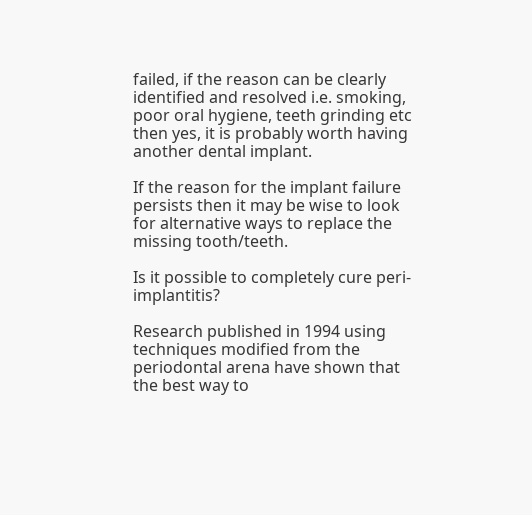failed, if the reason can be clearly identified and resolved i.e. smoking, poor oral hygiene, teeth grinding etc then yes, it is probably worth having another dental implant.

If the reason for the implant failure persists then it may be wise to look for alternative ways to replace the missing tooth/teeth.

Is it possible to completely cure peri-implantitis?

Research published in 1994 using techniques modified from the periodontal arena have shown that the best way to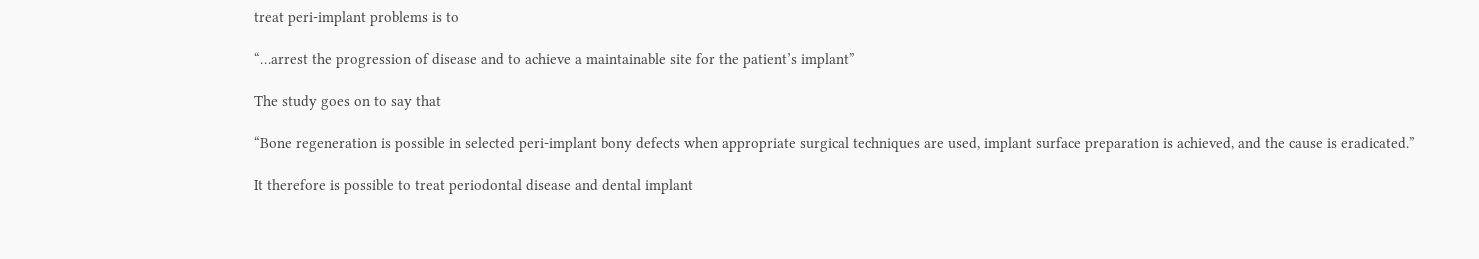treat peri-implant problems is to

“…arrest the progression of disease and to achieve a maintainable site for the patient’s implant”

The study goes on to say that

“Bone regeneration is possible in selected peri-implant bony defects when appropriate surgical techniques are used, implant surface preparation is achieved, and the cause is eradicated.”

It therefore is possible to treat periodontal disease and dental implant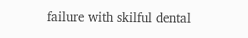failure with skilful dental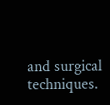and surgical techniques.